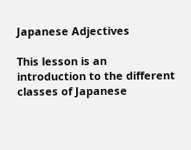Japanese Adjectives

This lesson is an introduction to the different classes of Japanese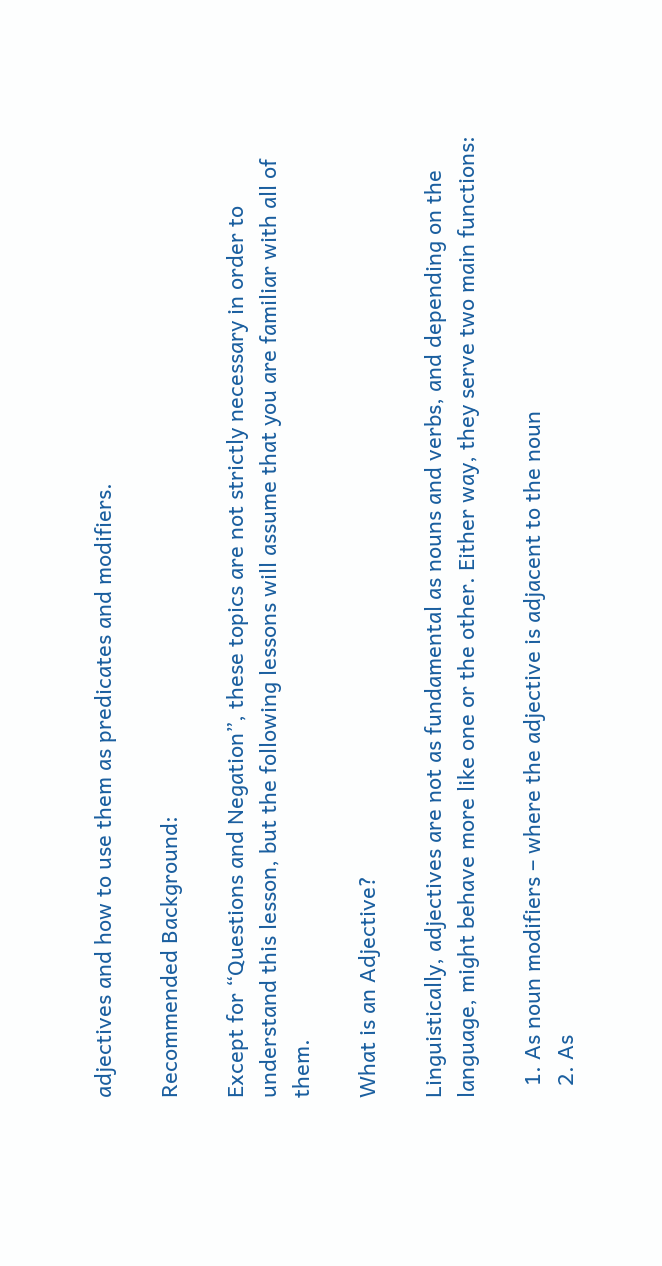adjectives and how to use them as predicates and modifiers.

Recommended Background:

Except for “Questions and Negation”, these topics are not strictly necessary in order to understand this lesson, but the following lessons will assume that you are familiar with all of them.

What is an Adjective?

Linguistically, adjectives are not as fundamental as nouns and verbs, and depending on the language, might behave more like one or the other. Either way, they serve two main functions:

  1. As noun modifiers – where the adjective is adjacent to the noun
  2. As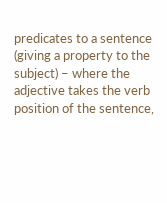predicates to a sentence (giving a property to the subject) – where the adjective takes the verb position of the sentence,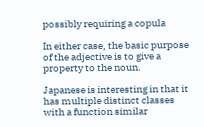possibly requiring a copula

In either case, the basic purpose of the adjective is to give a property to the noun.

Japanese is interesting in that it has multiple distinct classes with a function similar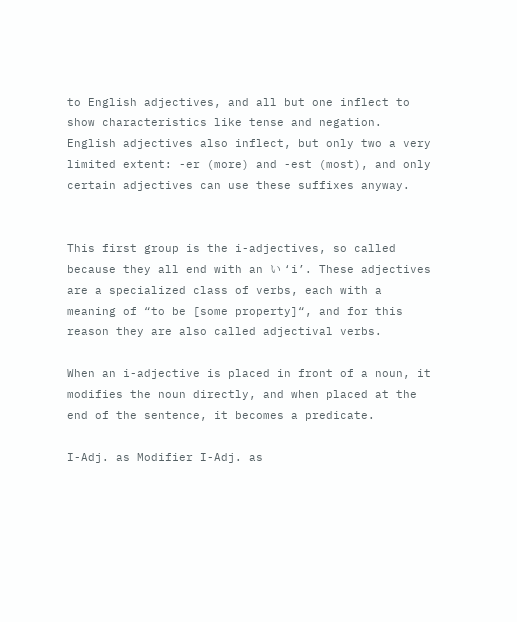to English adjectives, and all but one inflect to show characteristics like tense and negation. English adjectives also inflect, but only two a very limited extent: -er (more) and -est (most), and only certain adjectives can use these suffixes anyway.


This first group is the i-adjectives, so called because they all end with an い ‘i’. These adjectives are a specialized class of verbs, each with a meaning of “to be [some property]“, and for this reason they are also called adjectival verbs.

When an i-adjective is placed in front of a noun, it modifies the noun directly, and when placed at the end of the sentence, it becomes a predicate.

I-Adj. as Modifier I-Adj. as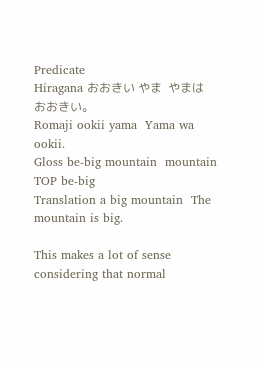Predicate
Hiragana おおきい やま  やまは おおきい。
Romaji ookii yama  Yama wa ookii.
Gloss be-big mountain  mountain TOP be-big
Translation a big mountain  The mountain is big.

This makes a lot of sense considering that normal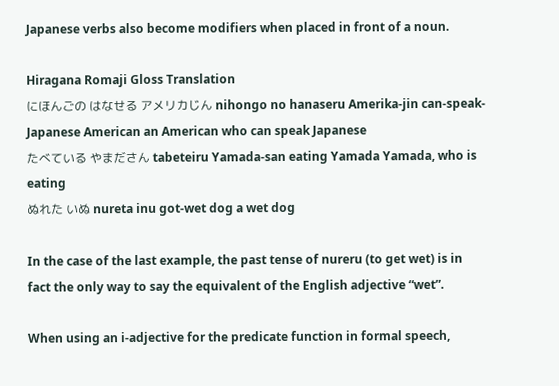Japanese verbs also become modifiers when placed in front of a noun.

Hiragana Romaji Gloss Translation
にほんごの はなせる アメリカじん nihongo no hanaseru Amerika-jin can-speak-Japanese American an American who can speak Japanese
たべている やまださん tabeteiru Yamada-san eating Yamada Yamada, who is eating
ぬれた いぬ nureta inu got-wet dog a wet dog

In the case of the last example, the past tense of nureru (to get wet) is in fact the only way to say the equivalent of the English adjective “wet”.

When using an i-adjective for the predicate function in formal speech,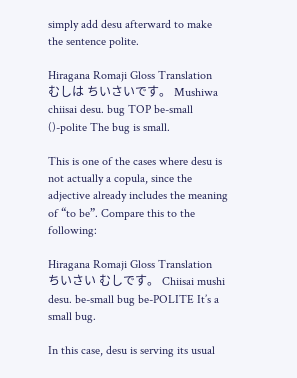simply add desu afterward to make the sentence polite.

Hiragana Romaji Gloss Translation
むしは ちいさいです。 Mushiwa chiisai desu. bug TOP be-small ()-polite The bug is small.

This is one of the cases where desu is not actually a copula, since the adjective already includes the meaning of “to be”. Compare this to the following:

Hiragana Romaji Gloss Translation
ちいさい むしです。 Chiisai mushi desu. be-small bug be-POLITE It’s a small bug.

In this case, desu is serving its usual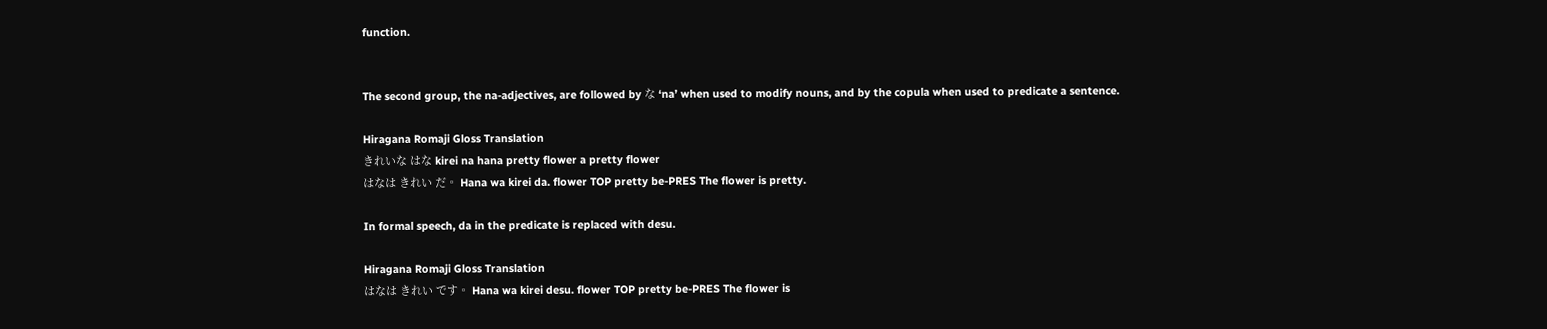function.


The second group, the na-adjectives, are followed by な ‘na’ when used to modify nouns, and by the copula when used to predicate a sentence.

Hiragana Romaji Gloss Translation
きれいな はな kirei na hana pretty flower a pretty flower
はなは きれい だ。 Hana wa kirei da. flower TOP pretty be-PRES The flower is pretty.

In formal speech, da in the predicate is replaced with desu.

Hiragana Romaji Gloss Translation
はなは きれい です。 Hana wa kirei desu. flower TOP pretty be-PRES The flower is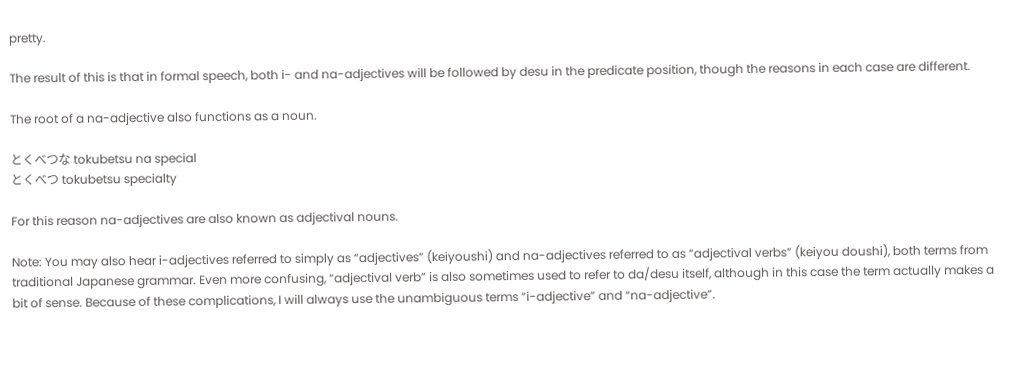pretty.

The result of this is that in formal speech, both i- and na-adjectives will be followed by desu in the predicate position, though the reasons in each case are different.

The root of a na-adjective also functions as a noun.

とくべつな tokubetsu na special
とくべつ tokubetsu specialty

For this reason na-adjectives are also known as adjectival nouns.

Note: You may also hear i-adjectives referred to simply as “adjectives” (keiyoushi) and na-adjectives referred to as “adjectival verbs” (keiyou doushi), both terms from traditional Japanese grammar. Even more confusing, “adjectival verb” is also sometimes used to refer to da/desu itself, although in this case the term actually makes a bit of sense. Because of these complications, I will always use the unambiguous terms “i-adjective” and “na-adjective”.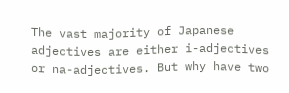The vast majority of Japanese adjectives are either i-adjectives or na-adjectives. But why have two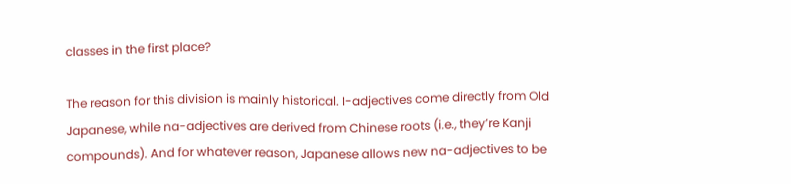classes in the first place?

The reason for this division is mainly historical. I-adjectives come directly from Old Japanese, while na-adjectives are derived from Chinese roots (i.e., they’re Kanji compounds). And for whatever reason, Japanese allows new na-adjectives to be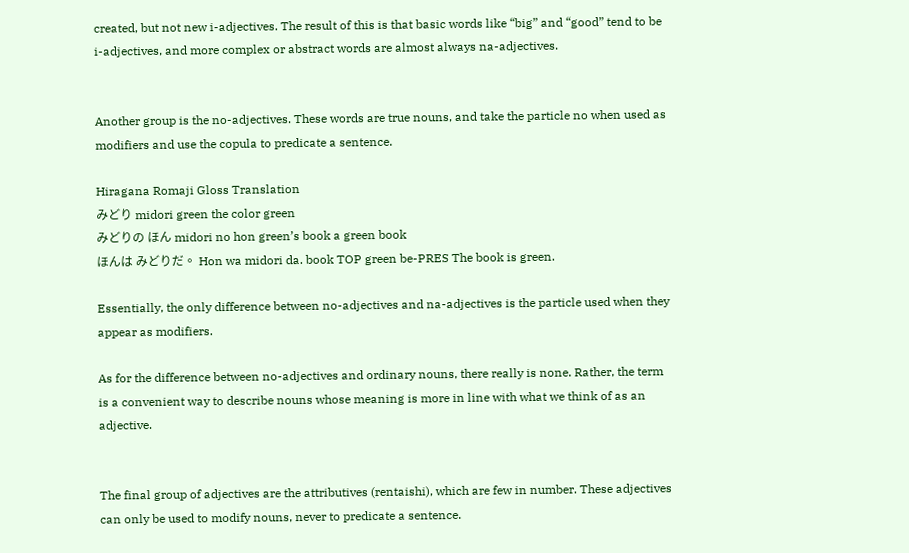created, but not new i-adjectives. The result of this is that basic words like “big” and “good” tend to be i-adjectives, and more complex or abstract words are almost always na-adjectives.


Another group is the no-adjectives. These words are true nouns, and take the particle no when used as modifiers and use the copula to predicate a sentence.

Hiragana Romaji Gloss Translation
みどり midori green the color green
みどりの ほん midori no hon green’s book a green book
ほんは みどりだ。 Hon wa midori da. book TOP green be-PRES The book is green.

Essentially, the only difference between no-adjectives and na-adjectives is the particle used when they appear as modifiers.

As for the difference between no-adjectives and ordinary nouns, there really is none. Rather, the term is a convenient way to describe nouns whose meaning is more in line with what we think of as an adjective.


The final group of adjectives are the attributives (rentaishi), which are few in number. These adjectives can only be used to modify nouns, never to predicate a sentence.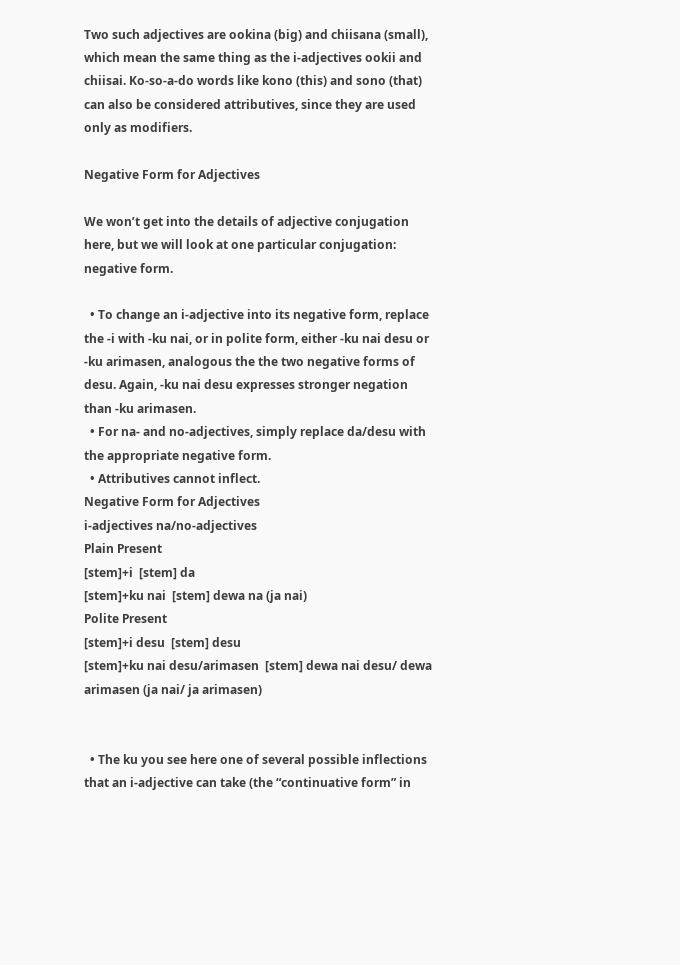Two such adjectives are ookina (big) and chiisana (small), which mean the same thing as the i-adjectives ookii and chiisai. Ko-so-a-do words like kono (this) and sono (that) can also be considered attributives, since they are used only as modifiers.

Negative Form for Adjectives

We won’t get into the details of adjective conjugation here, but we will look at one particular conjugation: negative form.

  • To change an i-adjective into its negative form, replace the -i with -ku nai, or in polite form, either -ku nai desu or -ku arimasen, analogous the the two negative forms of desu. Again, -ku nai desu expresses stronger negation than -ku arimasen.
  • For na- and no-adjectives, simply replace da/desu with the appropriate negative form.
  • Attributives cannot inflect.
Negative Form for Adjectives
i-adjectives na/no-adjectives
Plain Present
[stem]+i  [stem] da
[stem]+ku nai  [stem] dewa na (ja nai)
Polite Present
[stem]+i desu  [stem] desu
[stem]+ku nai desu/arimasen  [stem] dewa nai desu/ dewa arimasen (ja nai/ ja arimasen)


  • The ku you see here one of several possible inflections that an i-adjective can take (the “continuative form” in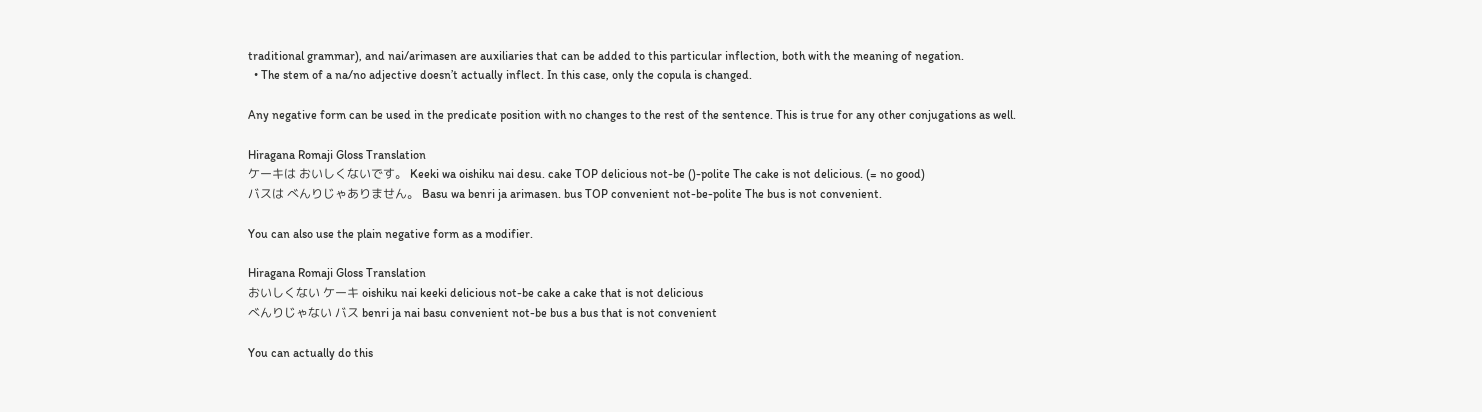traditional grammar), and nai/arimasen are auxiliaries that can be added to this particular inflection, both with the meaning of negation.
  • The stem of a na/no adjective doesn’t actually inflect. In this case, only the copula is changed.

Any negative form can be used in the predicate position with no changes to the rest of the sentence. This is true for any other conjugations as well.

Hiragana Romaji Gloss Translation
ケーキは おいしくないです。 Keeki wa oishiku nai desu. cake TOP delicious not-be ()-polite The cake is not delicious. (= no good)
バスは べんりじゃありません。 Basu wa benri ja arimasen. bus TOP convenient not-be-polite The bus is not convenient.

You can also use the plain negative form as a modifier.

Hiragana Romaji Gloss Translation
おいしくない ケーキ oishiku nai keeki delicious not-be cake a cake that is not delicious
べんりじゃない バス benri ja nai basu convenient not-be bus a bus that is not convenient

You can actually do this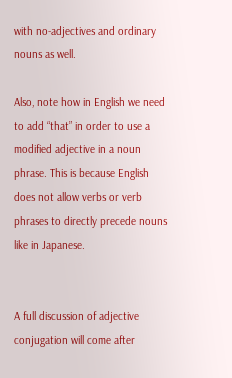with no-adjectives and ordinary nouns as well.

Also, note how in English we need to add “that” in order to use a modified adjective in a noun phrase. This is because English does not allow verbs or verb phrases to directly precede nouns like in Japanese.


A full discussion of adjective conjugation will come after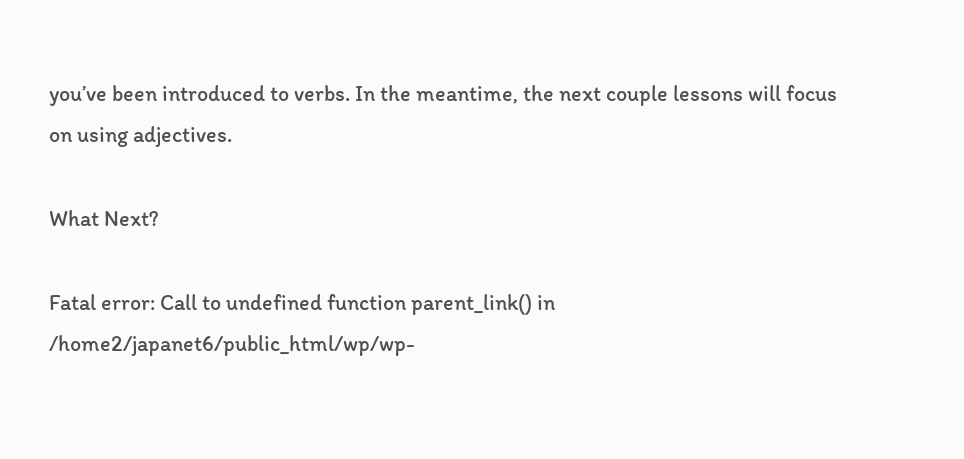you’ve been introduced to verbs. In the meantime, the next couple lessons will focus on using adjectives.

What Next?

Fatal error: Call to undefined function parent_link() in /home2/japanet6/public_html/wp/wp-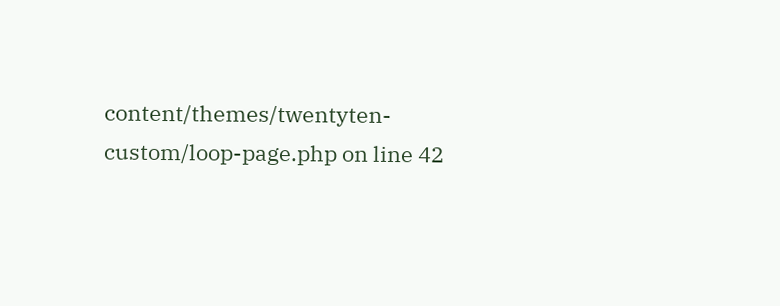content/themes/twentyten-custom/loop-page.php on line 42